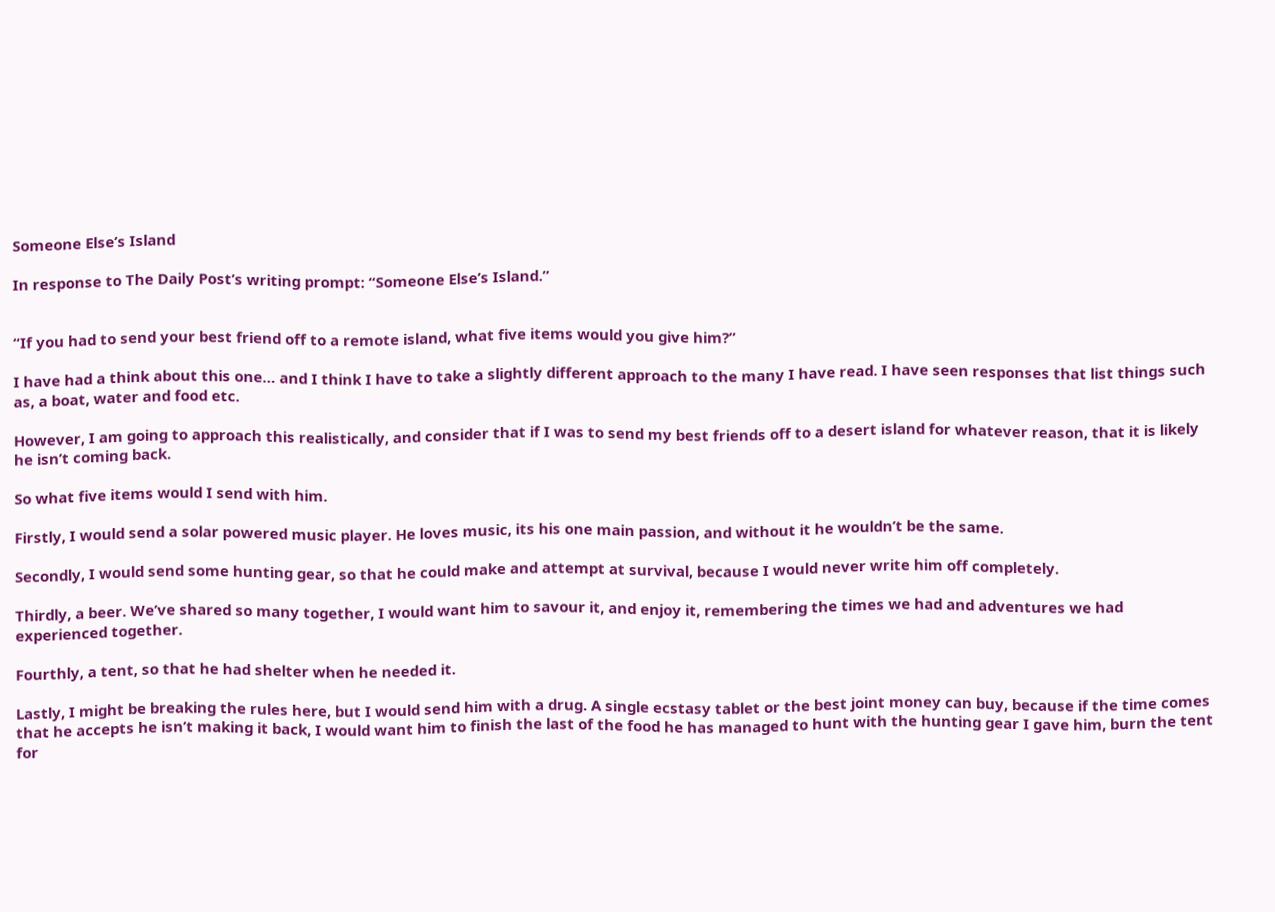Someone Else’s Island

In response to The Daily Post’s writing prompt: “Someone Else’s Island.”


“If you had to send your best friend off to a remote island, what five items would you give him?”

I have had a think about this one… and I think I have to take a slightly different approach to the many I have read. I have seen responses that list things such as, a boat, water and food etc.

However, I am going to approach this realistically, and consider that if I was to send my best friends off to a desert island for whatever reason, that it is likely he isn’t coming back.

So what five items would I send with him.

Firstly, I would send a solar powered music player. He loves music, its his one main passion, and without it he wouldn’t be the same.

Secondly, I would send some hunting gear, so that he could make and attempt at survival, because I would never write him off completely.

Thirdly, a beer. We’ve shared so many together, I would want him to savour it, and enjoy it, remembering the times we had and adventures we had experienced together.

Fourthly, a tent, so that he had shelter when he needed it.

Lastly, I might be breaking the rules here, but I would send him with a drug. A single ecstasy tablet or the best joint money can buy, because if the time comes that he accepts he isn’t making it back, I would want him to finish the last of the food he has managed to hunt with the hunting gear I gave him, burn the tent for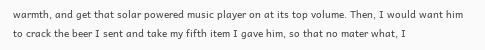warmth, and get that solar powered music player on at its top volume. Then, I would want him to crack the beer I sent and take my fifth item I gave him, so that no mater what, I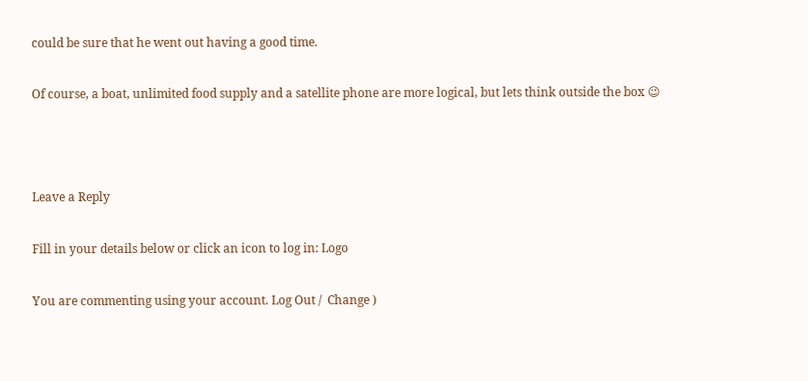could be sure that he went out having a good time.

Of course, a boat, unlimited food supply and a satellite phone are more logical, but lets think outside the box 😉



Leave a Reply

Fill in your details below or click an icon to log in: Logo

You are commenting using your account. Log Out /  Change )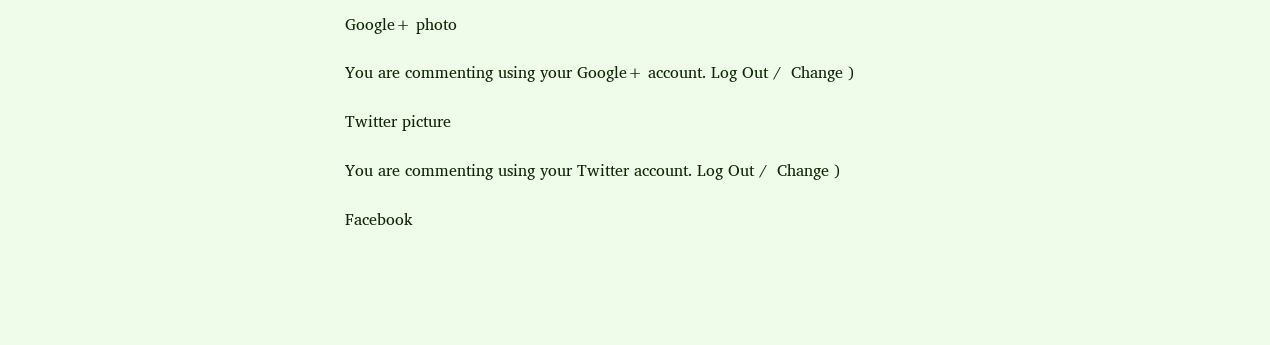Google+ photo

You are commenting using your Google+ account. Log Out /  Change )

Twitter picture

You are commenting using your Twitter account. Log Out /  Change )

Facebook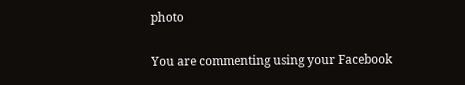photo

You are commenting using your Facebook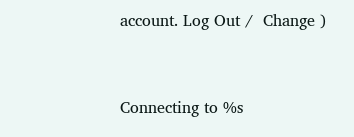account. Log Out /  Change )


Connecting to %s